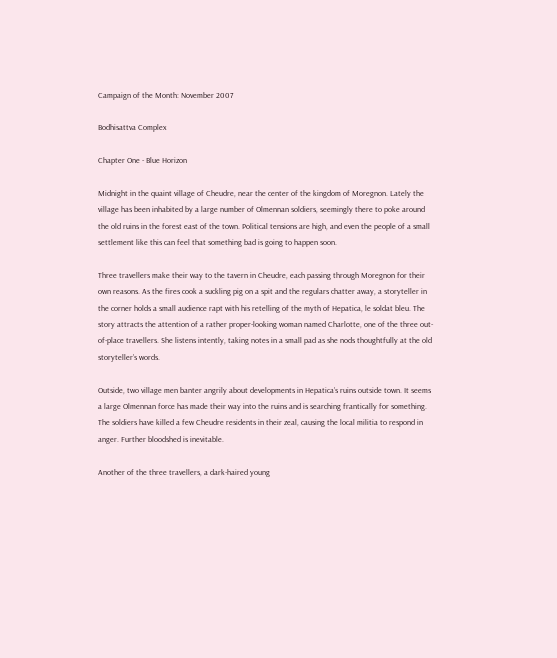Campaign of the Month: November 2007

Bodhisattva Complex

Chapter One - Blue Horizon

Midnight in the quaint village of Cheudre, near the center of the kingdom of Moregnon. Lately the village has been inhabited by a large number of Olmennan soldiers, seemingly there to poke around the old ruins in the forest east of the town. Political tensions are high, and even the people of a small settlement like this can feel that something bad is going to happen soon.

Three travellers make their way to the tavern in Cheudre, each passing through Moregnon for their own reasons. As the fires cook a suckling pig on a spit and the regulars chatter away, a storyteller in the corner holds a small audience rapt with his retelling of the myth of Hepatica, le soldat bleu. The story attracts the attention of a rather proper-looking woman named Charlotte, one of the three out-of-place travellers. She listens intently, taking notes in a small pad as she nods thoughtfully at the old storyteller’s words.

Outside, two village men banter angrily about developments in Hepatica’s ruins outside town. It seems a large Olmennan force has made their way into the ruins and is searching frantically for something. The soldiers have killed a few Cheudre residents in their zeal, causing the local militia to respond in anger. Further bloodshed is inevitable.

Another of the three travellers, a dark-haired young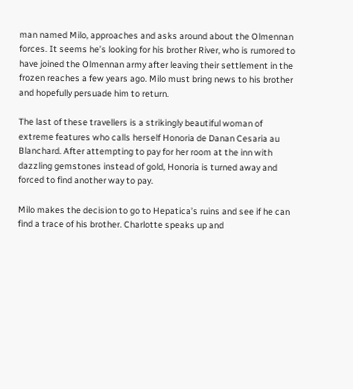man named Milo, approaches and asks around about the Olmennan forces. It seems he’s looking for his brother River, who is rumored to have joined the Olmennan army after leaving their settlement in the frozen reaches a few years ago. Milo must bring news to his brother and hopefully persuade him to return.

The last of these travellers is a strikingly beautiful woman of extreme features who calls herself Honoria de Danan Cesaria au Blanchard. After attempting to pay for her room at the inn with dazzling gemstones instead of gold, Honoria is turned away and forced to find another way to pay.

Milo makes the decision to go to Hepatica’s ruins and see if he can find a trace of his brother. Charlotte speaks up and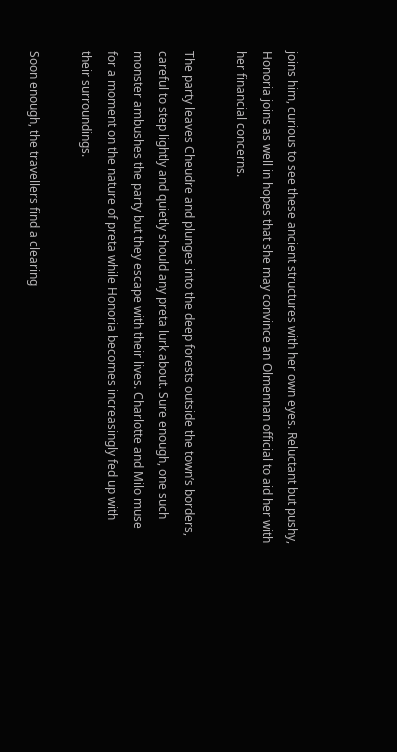joins him, curious to see these ancient structures with her own eyes. Reluctant but pushy, Honoria joins as well in hopes that she may convince an Olmennan official to aid her with her financial concerns.

The party leaves Cheudre and plunges into the deep forests outside the town’s borders, careful to step lightly and quietly should any preta lurk about. Sure enough, one such monster ambushes the party but they escape with their lives. Charlotte and Milo muse for a moment on the nature of preta while Honoria becomes increasingly fed up with their surroundings.

Soon enough, the travellers find a clearing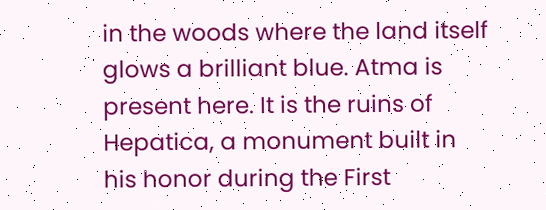in the woods where the land itself glows a brilliant blue. Atma is present here. It is the ruins of Hepatica, a monument built in his honor during the First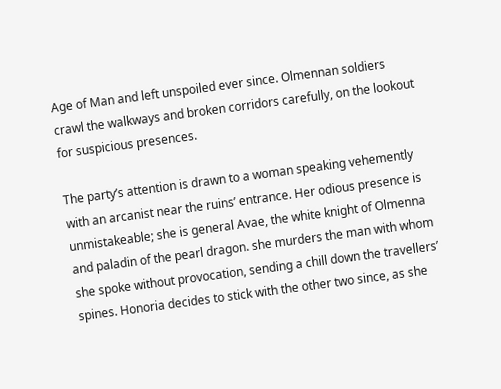Age of Man and left unspoiled ever since. Olmennan soldiers crawl the walkways and broken corridors carefully, on the lookout for suspicious presences.

The party’s attention is drawn to a woman speaking vehemently with an arcanist near the ruins’ entrance. Her odious presence is unmistakeable; she is general Avae, the white knight of Olmenna and paladin of the pearl dragon. she murders the man with whom she spoke without provocation, sending a chill down the travellers’ spines. Honoria decides to stick with the other two since, as she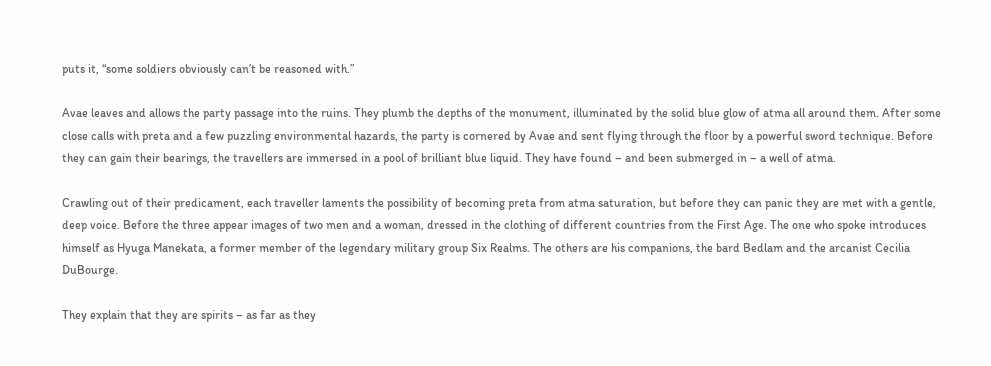puts it, “some soldiers obviously can’t be reasoned with.”

Avae leaves and allows the party passage into the ruins. They plumb the depths of the monument, illuminated by the solid blue glow of atma all around them. After some close calls with preta and a few puzzling environmental hazards, the party is cornered by Avae and sent flying through the floor by a powerful sword technique. Before they can gain their bearings, the travellers are immersed in a pool of brilliant blue liquid. They have found – and been submerged in – a well of atma.

Crawling out of their predicament, each traveller laments the possibility of becoming preta from atma saturation, but before they can panic they are met with a gentle, deep voice. Before the three appear images of two men and a woman, dressed in the clothing of different countries from the First Age. The one who spoke introduces himself as Hyuga Manekata, a former member of the legendary military group Six Realms. The others are his companions, the bard Bedlam and the arcanist Cecilia DuBourge.

They explain that they are spirits – as far as they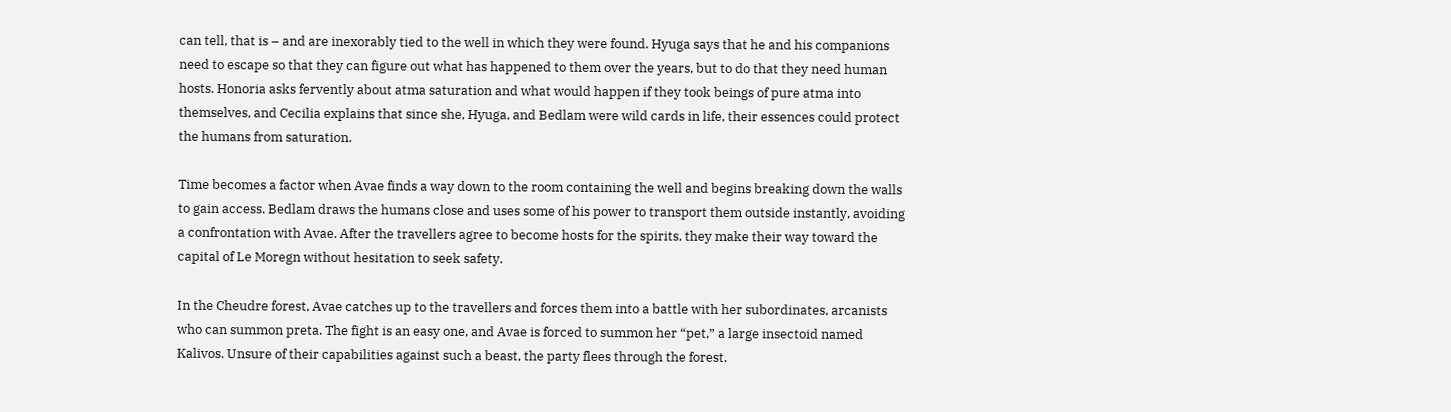can tell, that is – and are inexorably tied to the well in which they were found. Hyuga says that he and his companions need to escape so that they can figure out what has happened to them over the years, but to do that they need human hosts. Honoria asks fervently about atma saturation and what would happen if they took beings of pure atma into themselves, and Cecilia explains that since she, Hyuga, and Bedlam were wild cards in life, their essences could protect the humans from saturation.

Time becomes a factor when Avae finds a way down to the room containing the well and begins breaking down the walls to gain access. Bedlam draws the humans close and uses some of his power to transport them outside instantly, avoiding a confrontation with Avae. After the travellers agree to become hosts for the spirits, they make their way toward the capital of Le Moregn without hesitation to seek safety.

In the Cheudre forest, Avae catches up to the travellers and forces them into a battle with her subordinates, arcanists who can summon preta. The fight is an easy one, and Avae is forced to summon her “pet,” a large insectoid named Kalivos. Unsure of their capabilities against such a beast, the party flees through the forest.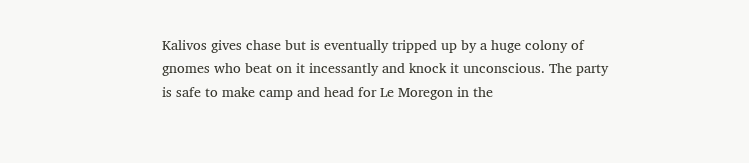Kalivos gives chase but is eventually tripped up by a huge colony of gnomes who beat on it incessantly and knock it unconscious. The party is safe to make camp and head for Le Moregon in the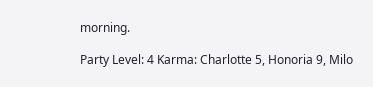morning.

Party Level: 4 Karma: Charlotte 5, Honoria 9, Milo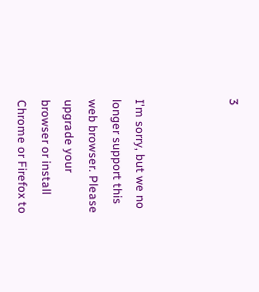3



I'm sorry, but we no longer support this web browser. Please upgrade your browser or install Chrome or Firefox to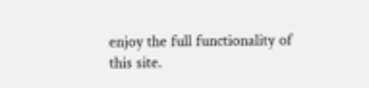enjoy the full functionality of this site.